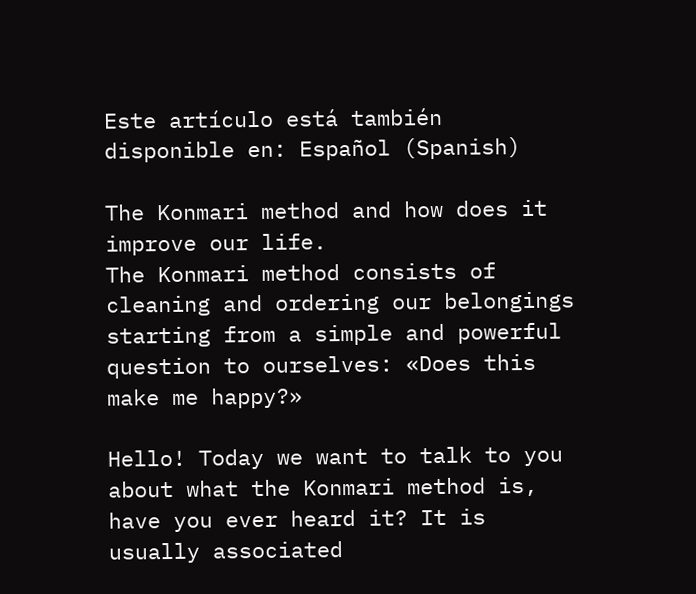Este artículo está también disponible en: Español (Spanish)

The Konmari method and how does it improve our life.
The Konmari method consists of cleaning and ordering our belongings starting from a simple and powerful question to ourselves: «Does this make me happy?»

Hello! Today we want to talk to you about what the Konmari method is, have you ever heard it? It is usually associated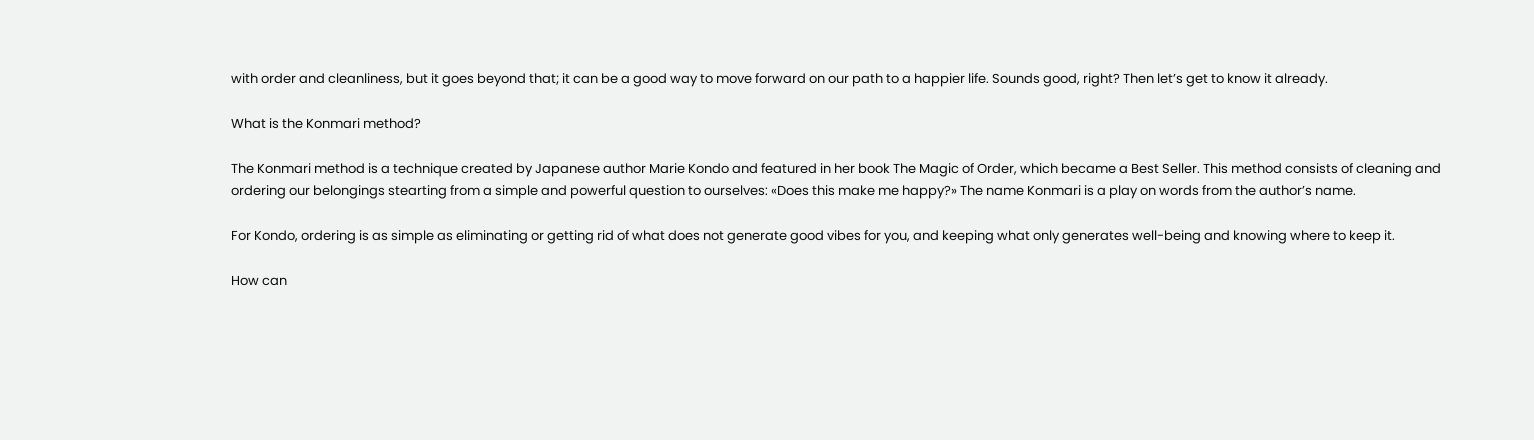with order and cleanliness, but it goes beyond that; it can be a good way to move forward on our path to a happier life. Sounds good, right? Then let’s get to know it already.

What is the Konmari method?

The Konmari method is a technique created by Japanese author Marie Kondo and featured in her book The Magic of Order, which became a Best Seller. This method consists of cleaning and ordering our belongings stearting from a simple and powerful question to ourselves: «Does this make me happy?» The name Konmari is a play on words from the author’s name.

For Kondo, ordering is as simple as eliminating or getting rid of what does not generate good vibes for you, and keeping what only generates well-being and knowing where to keep it.

How can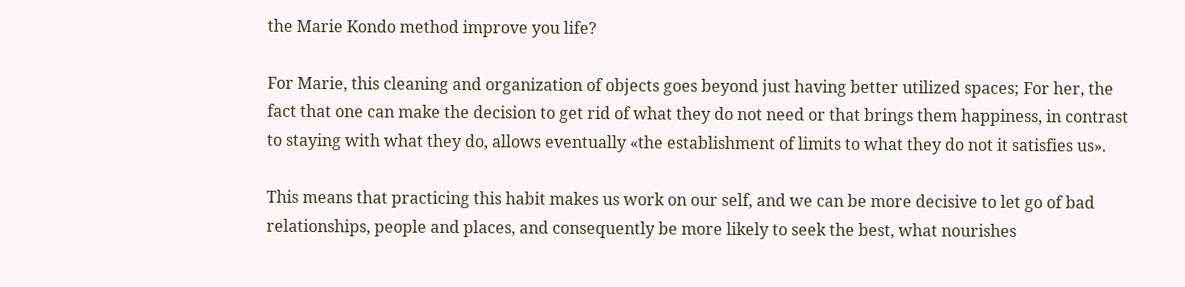the Marie Kondo method improve you life?

For Marie, this cleaning and organization of objects goes beyond just having better utilized spaces; For her, the fact that one can make the decision to get rid of what they do not need or that brings them happiness, in contrast to staying with what they do, allows eventually «the establishment of limits to what they do not it satisfies us».

This means that practicing this habit makes us work on our self, and we can be more decisive to let go of bad relationships, people and places, and consequently be more likely to seek the best, what nourishes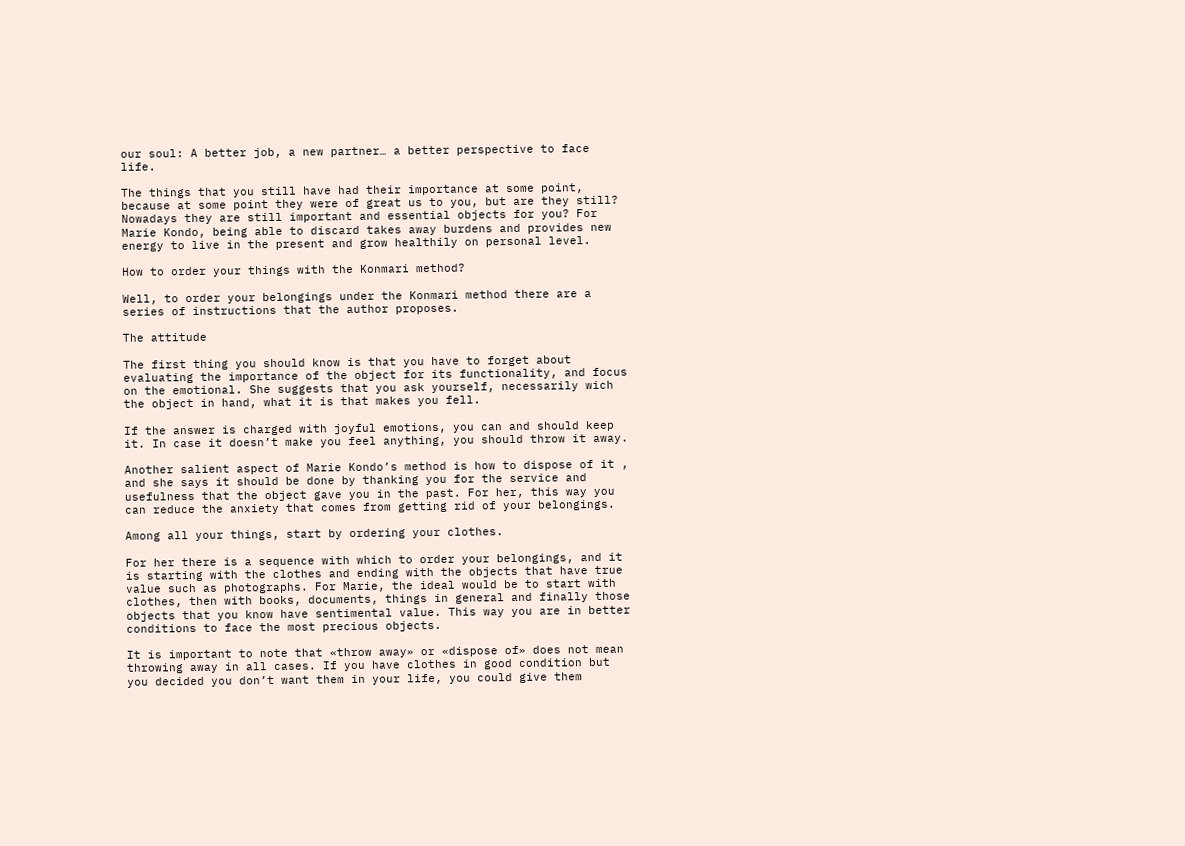our soul: A better job, a new partner… a better perspective to face life.

The things that you still have had their importance at some point, because at some point they were of great us to you, but are they still? Nowadays they are still important and essential objects for you? For Marie Kondo, being able to discard takes away burdens and provides new energy to live in the present and grow healthily on personal level.

How to order your things with the Konmari method?

Well, to order your belongings under the Konmari method there are a series of instructions that the author proposes.

The attitude

The first thing you should know is that you have to forget about evaluating the importance of the object for its functionality, and focus on the emotional. She suggests that you ask yourself, necessarily wich the object in hand, what it is that makes you fell.

If the answer is charged with joyful emotions, you can and should keep it. In case it doesn’t make you feel anything, you should throw it away.

Another salient aspect of Marie Kondo’s method is how to dispose of it , and she says it should be done by thanking you for the service and usefulness that the object gave you in the past. For her, this way you can reduce the anxiety that comes from getting rid of your belongings.

Among all your things, start by ordering your clothes.

For her there is a sequence with which to order your belongings, and it is starting with the clothes and ending with the objects that have true value such as photographs. For Marie, the ideal would be to start with clothes, then with books, documents, things in general and finally those objects that you know have sentimental value. This way you are in better conditions to face the most precious objects.

It is important to note that «throw away» or «dispose of» does not mean throwing away in all cases. If you have clothes in good condition but you decided you don’t want them in your life, you could give them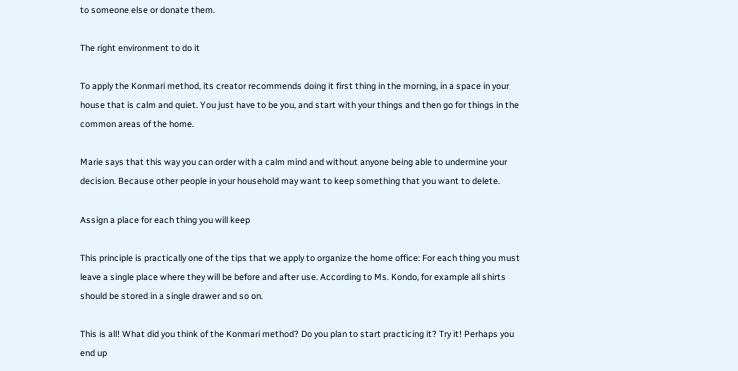to someone else or donate them.

The right environment to do it

To apply the Konmari method, its creator recommends doing it first thing in the morning, in a space in your house that is calm and quiet. You just have to be you, and start with your things and then go for things in the common areas of the home.

Marie says that this way you can order with a calm mind and without anyone being able to undermine your decision. Because other people in your household may want to keep something that you want to delete.

Assign a place for each thing you will keep

This principle is practically one of the tips that we apply to organize the home office: For each thing you must leave a single place where they will be before and after use. According to Ms. Kondo, for example all shirts should be stored in a single drawer and so on.

This is all! What did you think of the Konmari method? Do you plan to start practicing it? Try it! Perhaps you end up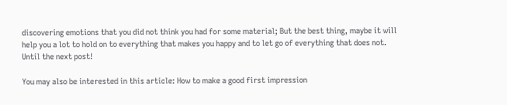discovering emotions that you did not think you had for some material; But the best thing, maybe it will help you a lot to hold on to everything that makes you happy and to let go of everything that does not. Until the next post!

You may also be interested in this article: How to make a good first impression